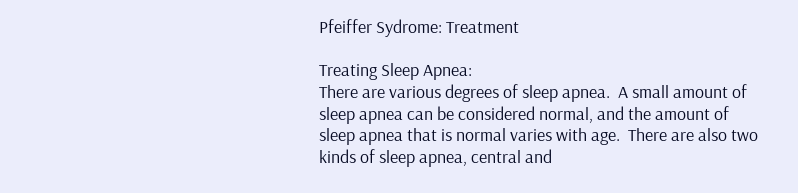Pfeiffer Sydrome: Treatment

Treating Sleep Apnea:
There are various degrees of sleep apnea.  A small amount of sleep apnea can be considered normal, and the amount of sleep apnea that is normal varies with age.  There are also two kinds of sleep apnea, central and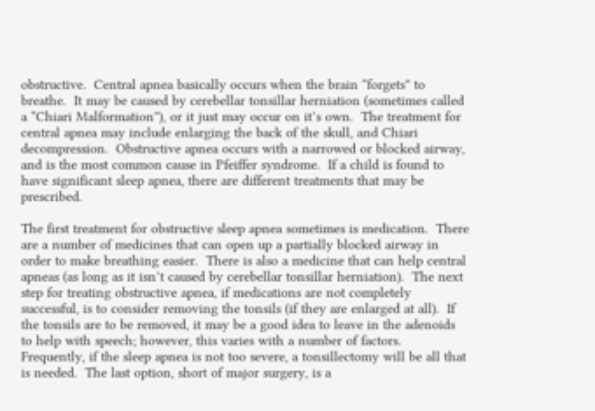obstructive.  Central apnea basically occurs when the brain “forgets” to breathe.  It may be caused by cerebellar tonsillar herniation (sometimes called a “Chiari Malformation”), or it just may occur on it’s own.  The treatment for central apnea may include enlarging the back of the skull, and Chiari decompression.  Obstructive apnea occurs with a narrowed or blocked airway, and is the most common cause in Pfeiffer syndrome.  If a child is found to have significant sleep apnea, there are different treatments that may be prescribed.

The first treatment for obstructive sleep apnea sometimes is medication.  There are a number of medicines that can open up a partially blocked airway in order to make breathing easier.  There is also a medicine that can help central apneas (as long as it isn’t caused by cerebellar tonsillar herniation).  The next step for treating obstructive apnea, if medications are not completely successful, is to consider removing the tonsils (if they are enlarged at all).  If the tonsils are to be removed, it may be a good idea to leave in the adenoids to help with speech; however, this varies with a number of factors.  Frequently, if the sleep apnea is not too severe, a tonsillectomy will be all that is needed.  The last option, short of major surgery, is a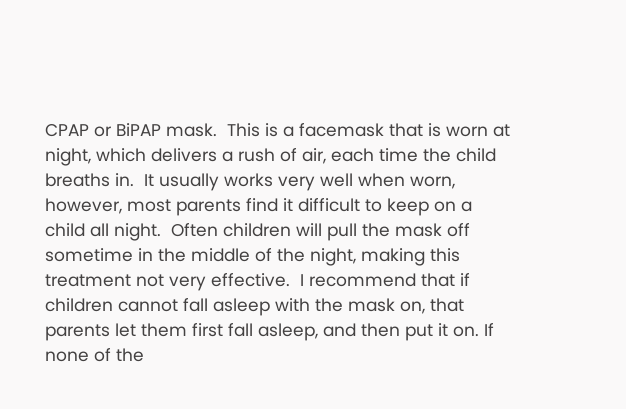CPAP or BiPAP mask.  This is a facemask that is worn at night, which delivers a rush of air, each time the child breaths in.  It usually works very well when worn, however, most parents find it difficult to keep on a child all night.  Often children will pull the mask off sometime in the middle of the night, making this treatment not very effective.  I recommend that if children cannot fall asleep with the mask on, that parents let them first fall asleep, and then put it on. If none of the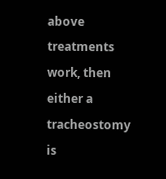above treatments work, then either a tracheostomy is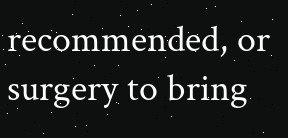recommended, or surgery to bring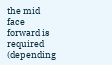the mid face forward is required (depending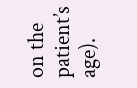on the patient’s age).